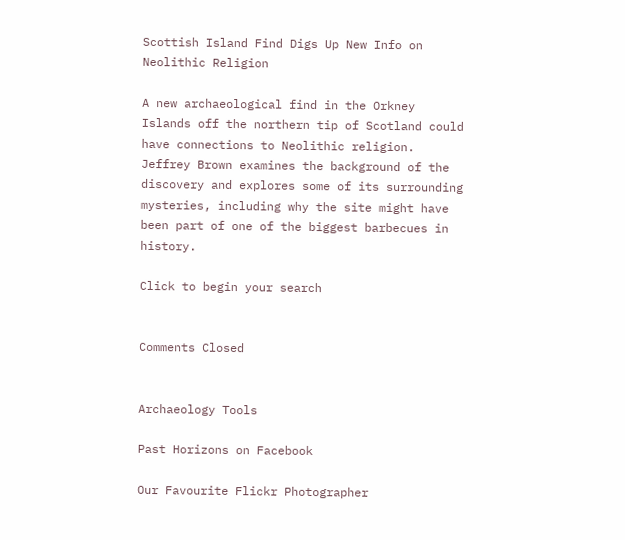Scottish Island Find Digs Up New Info on Neolithic Religion

A new archaeological find in the Orkney Islands off the northern tip of Scotland could have connections to Neolithic religion. Jeffrey Brown examines the background of the discovery and explores some of its surrounding mysteries, including why the site might have been part of one of the biggest barbecues in history.

Click to begin your search


Comments Closed


Archaeology Tools

Past Horizons on Facebook

Our Favourite Flickr Photographer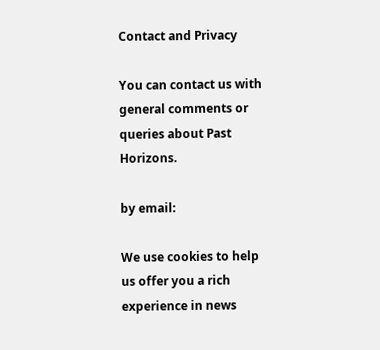Contact and Privacy

You can contact us with general comments or queries about Past Horizons.

by email:

We use cookies to help us offer you a rich experience in news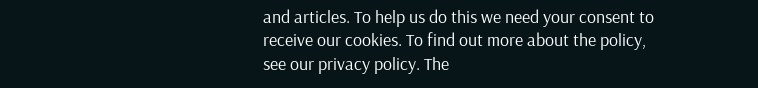and articles. To help us do this we need your consent to receive our cookies. To find out more about the policy, see our privacy policy. The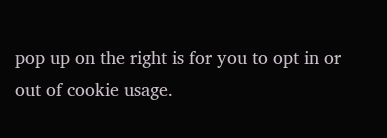pop up on the right is for you to opt in or out of cookie usage.